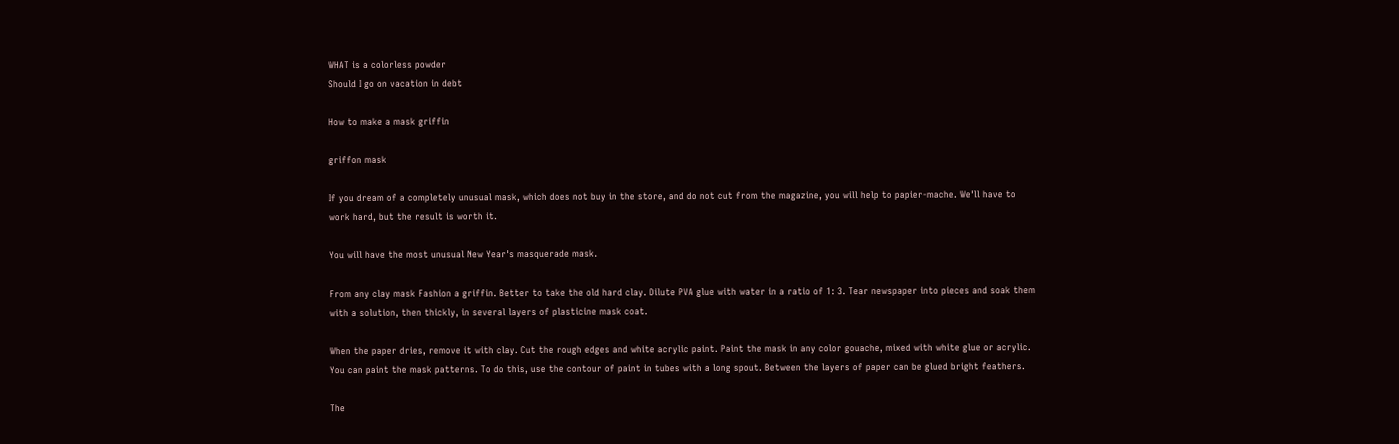WHAT is a colorless powder
Should I go on vacation in debt

How to make a mask griffin

griffon mask

If you dream of a completely unusual mask, which does not buy in the store, and do not cut from the magazine, you will help to papier-mache. We'll have to work hard, but the result is worth it.

You will have the most unusual New Year's masquerade mask.

From any clay mask Fashion a griffin. Better to take the old hard clay. Dilute PVA glue with water in a ratio of 1: 3. Tear newspaper into pieces and soak them with a solution, then thickly, in several layers of plasticine mask coat.

When the paper dries, remove it with clay. Cut the rough edges and white acrylic paint. Paint the mask in any color gouache, mixed with white glue or acrylic. You can paint the mask patterns. To do this, use the contour of paint in tubes with a long spout. Between the layers of paper can be glued bright feathers.

The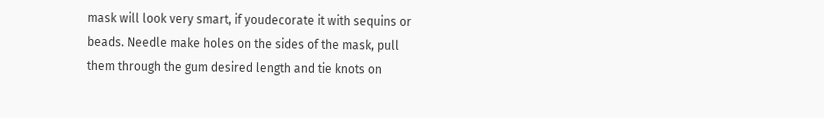mask will look very smart, if youdecorate it with sequins or beads. Needle make holes on the sides of the mask, pull them through the gum desired length and tie knots on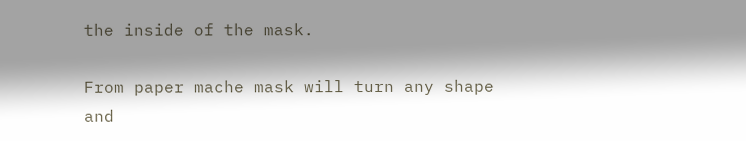the inside of the mask.

From paper mache mask will turn any shape and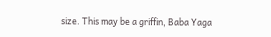size. This may be a griffin, Baba Yaga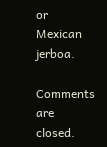or Mexican jerboa.

Comments are closed.